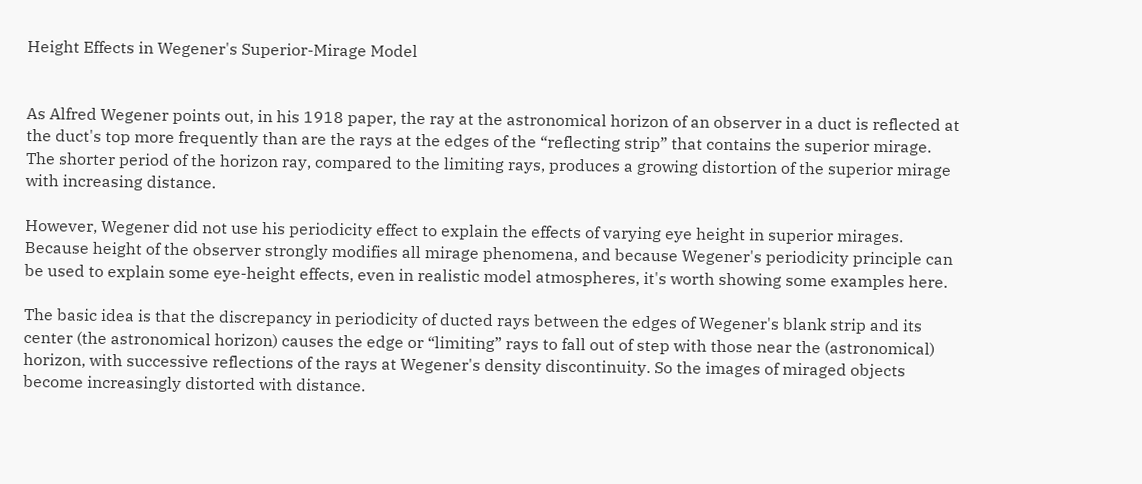Height Effects in Wegener's Superior-Mirage Model


As Alfred Wegener points out, in his 1918 paper, the ray at the astronomical horizon of an observer in a duct is reflected at the duct's top more frequently than are the rays at the edges of the “reflecting strip” that contains the superior mirage. The shorter period of the horizon ray, compared to the limiting rays, produces a growing distortion of the superior mirage with increasing distance.

However, Wegener did not use his periodicity effect to explain the effects of varying eye height in superior mirages. Because height of the observer strongly modifies all mirage phenomena, and because Wegener's periodicity principle can be used to explain some eye-height effects, even in realistic model atmospheres, it's worth showing some examples here.

The basic idea is that the discrepancy in periodicity of ducted rays between the edges of Wegener's blank strip and its center (the astronomical horizon) causes the edge or “limiting” rays to fall out of step with those near the (astronomical) horizon, with successive reflections of the rays at Wegener's density discontinuity. So the images of miraged objects become increasingly distorted with distance.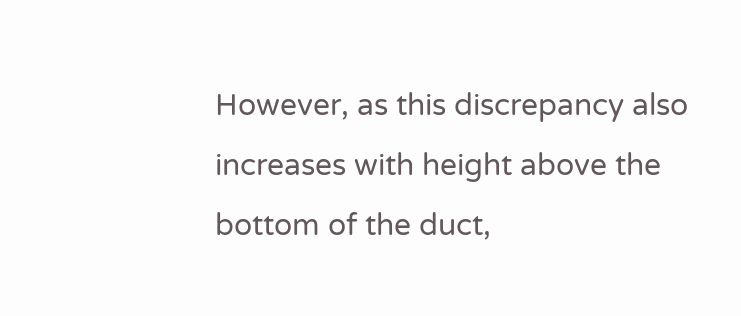However, as this discrepancy also increases with height above the bottom of the duct,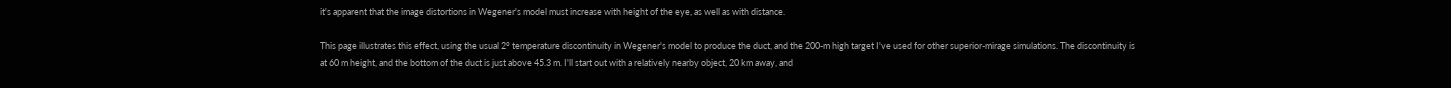it's apparent that the image distortions in Wegener's model must increase with height of the eye, as well as with distance.

This page illustrates this effect, using the usual 2° temperature discontinuity in Wegener's model to produce the duct, and the 200-m high target I've used for other superior-mirage simulations. The discontinuity is at 60 m height, and the bottom of the duct is just above 45.3 m. I'll start out with a relatively nearby object, 20 km away, and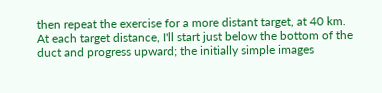then repeat the exercise for a more distant target, at 40 km. At each target distance, I'll start just below the bottom of the duct and progress upward; the initially simple images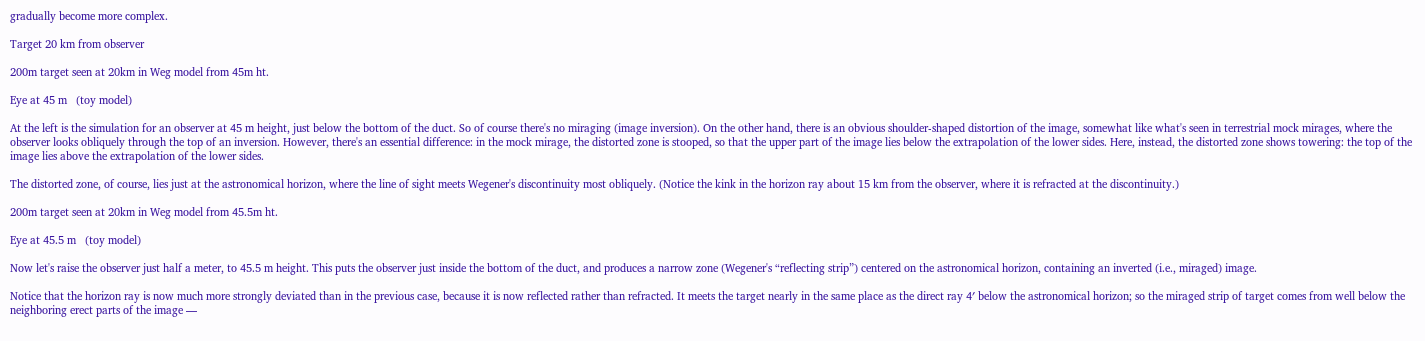gradually become more complex.

Target 20 km from observer

200m target seen at 20km in Weg model from 45m ht.

Eye at 45 m   (toy model)

At the left is the simulation for an observer at 45 m height, just below the bottom of the duct. So of course there's no miraging (image inversion). On the other hand, there is an obvious shoulder-shaped distortion of the image, somewhat like what's seen in terrestrial mock mirages, where the observer looks obliquely through the top of an inversion. However, there's an essential difference: in the mock mirage, the distorted zone is stooped, so that the upper part of the image lies below the extrapolation of the lower sides. Here, instead, the distorted zone shows towering: the top of the image lies above the extrapolation of the lower sides.

The distorted zone, of course, lies just at the astronomical horizon, where the line of sight meets Wegener's discontinuity most obliquely. (Notice the kink in the horizon ray about 15 km from the observer, where it is refracted at the discontinuity.)

200m target seen at 20km in Weg model from 45.5m ht.

Eye at 45.5 m   (toy model)

Now let's raise the observer just half a meter, to 45.5 m height. This puts the observer just inside the bottom of the duct, and produces a narrow zone (Wegener's “reflecting strip”) centered on the astronomical horizon, containing an inverted (i.e., miraged) image.

Notice that the horizon ray is now much more strongly deviated than in the previous case, because it is now reflected rather than refracted. It meets the target nearly in the same place as the direct ray 4′ below the astronomical horizon; so the miraged strip of target comes from well below the neighboring erect parts of the image —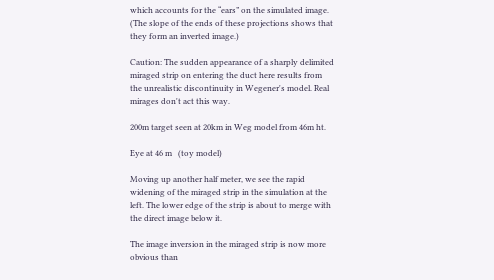which accounts for the “ears” on the simulated image. (The slope of the ends of these projections shows that they form an inverted image.)

Caution: The sudden appearance of a sharply delimited miraged strip on entering the duct here results from the unrealistic discontinuity in Wegener's model. Real mirages don't act this way.

200m target seen at 20km in Weg model from 46m ht.

Eye at 46 m   (toy model)

Moving up another half meter, we see the rapid widening of the miraged strip in the simulation at the left. The lower edge of the strip is about to merge with the direct image below it.

The image inversion in the miraged strip is now more obvious than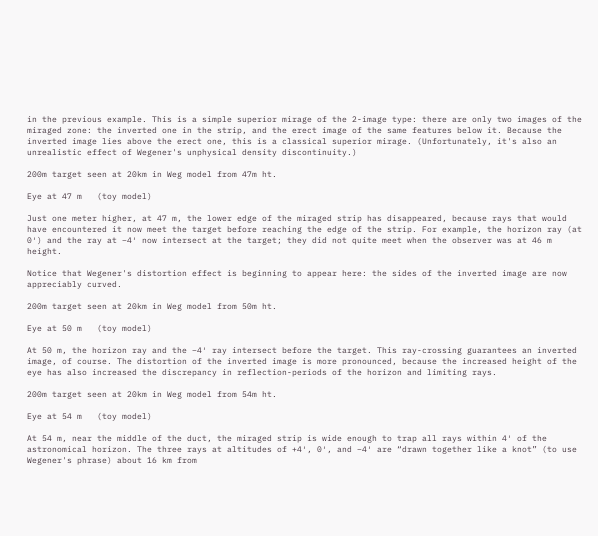in the previous example. This is a simple superior mirage of the 2-image type: there are only two images of the miraged zone: the inverted one in the strip, and the erect image of the same features below it. Because the inverted image lies above the erect one, this is a classical superior mirage. (Unfortunately, it's also an unrealistic effect of Wegener's unphysical density discontinuity.)

200m target seen at 20km in Weg model from 47m ht.

Eye at 47 m   (toy model)

Just one meter higher, at 47 m, the lower edge of the miraged strip has disappeared, because rays that would have encountered it now meet the target before reaching the edge of the strip. For example, the horizon ray (at 0′) and the ray at −4′ now intersect at the target; they did not quite meet when the observer was at 46 m height.

Notice that Wegener's distortion effect is beginning to appear here: the sides of the inverted image are now appreciably curved.

200m target seen at 20km in Weg model from 50m ht.

Eye at 50 m   (toy model)

At 50 m, the horizon ray and the −4′ ray intersect before the target. This ray-crossing guarantees an inverted image, of course. The distortion of the inverted image is more pronounced, because the increased height of the eye has also increased the discrepancy in reflection-periods of the horizon and limiting rays.

200m target seen at 20km in Weg model from 54m ht.

Eye at 54 m   (toy model)

At 54 m, near the middle of the duct, the miraged strip is wide enough to trap all rays within 4′ of the astronomical horizon. The three rays at altitudes of +4′, 0′, and −4′ are “drawn together like a knot” (to use Wegener's phrase) about 16 km from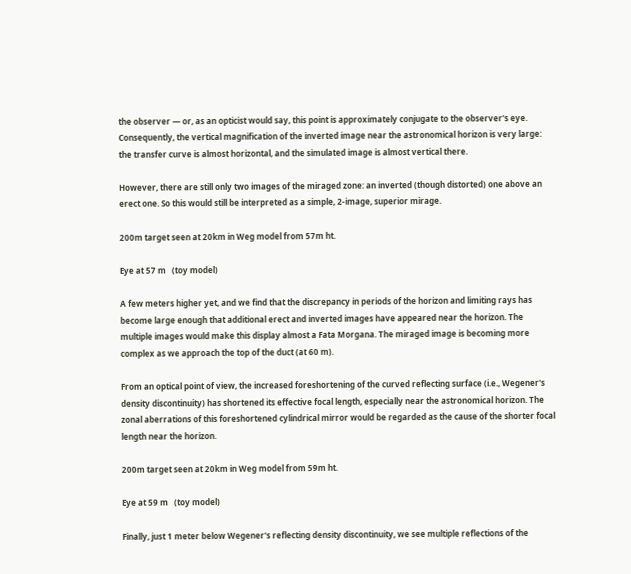the observer — or, as an opticist would say, this point is approximately conjugate to the observer's eye. Consequently, the vertical magnification of the inverted image near the astronomical horizon is very large: the transfer curve is almost horizontal, and the simulated image is almost vertical there.

However, there are still only two images of the miraged zone: an inverted (though distorted) one above an erect one. So this would still be interpreted as a simple, 2-image, superior mirage.

200m target seen at 20km in Weg model from 57m ht.

Eye at 57 m   (toy model)

A few meters higher yet, and we find that the discrepancy in periods of the horizon and limiting rays has become large enough that additional erect and inverted images have appeared near the horizon. The multiple images would make this display almost a Fata Morgana. The miraged image is becoming more complex as we approach the top of the duct (at 60 m).

From an optical point of view, the increased foreshortening of the curved reflecting surface (i.e., Wegener's density discontinuity) has shortened its effective focal length, especially near the astronomical horizon. The zonal aberrations of this foreshortened cylindrical mirror would be regarded as the cause of the shorter focal length near the horizon.

200m target seen at 20km in Weg model from 59m ht.

Eye at 59 m   (toy model)

Finally, just 1 meter below Wegener's reflecting density discontinuity, we see multiple reflections of the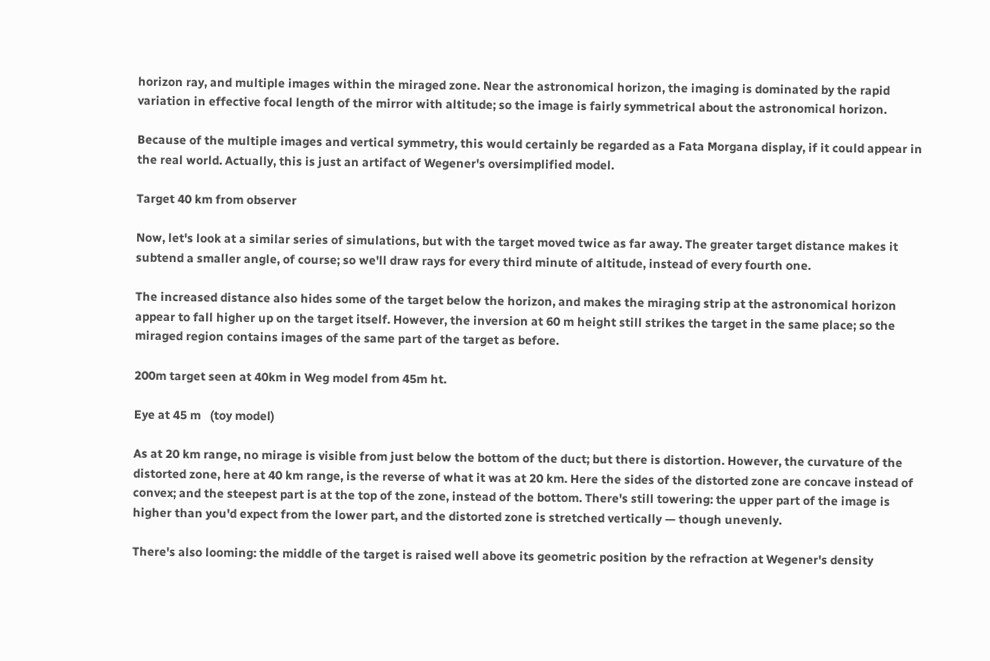horizon ray, and multiple images within the miraged zone. Near the astronomical horizon, the imaging is dominated by the rapid variation in effective focal length of the mirror with altitude; so the image is fairly symmetrical about the astronomical horizon.

Because of the multiple images and vertical symmetry, this would certainly be regarded as a Fata Morgana display, if it could appear in the real world. Actually, this is just an artifact of Wegener's oversimplified model.

Target 40 km from observer

Now, let's look at a similar series of simulations, but with the target moved twice as far away. The greater target distance makes it subtend a smaller angle, of course; so we'll draw rays for every third minute of altitude, instead of every fourth one.

The increased distance also hides some of the target below the horizon, and makes the miraging strip at the astronomical horizon appear to fall higher up on the target itself. However, the inversion at 60 m height still strikes the target in the same place; so the miraged region contains images of the same part of the target as before.

200m target seen at 40km in Weg model from 45m ht.

Eye at 45 m   (toy model)

As at 20 km range, no mirage is visible from just below the bottom of the duct; but there is distortion. However, the curvature of the distorted zone, here at 40 km range, is the reverse of what it was at 20 km. Here the sides of the distorted zone are concave instead of convex; and the steepest part is at the top of the zone, instead of the bottom. There's still towering: the upper part of the image is higher than you'd expect from the lower part, and the distorted zone is stretched vertically — though unevenly.

There's also looming: the middle of the target is raised well above its geometric position by the refraction at Wegener's density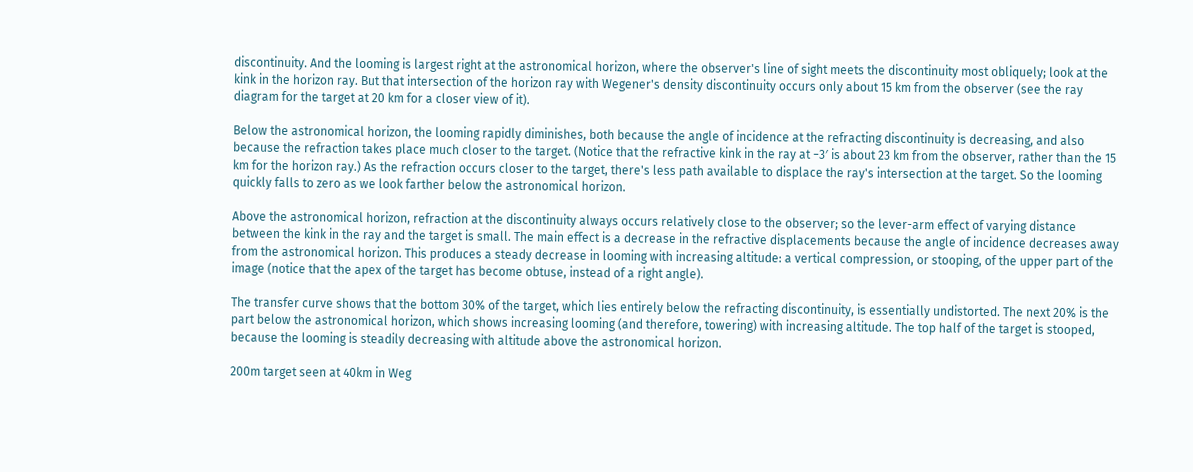discontinuity. And the looming is largest right at the astronomical horizon, where the observer's line of sight meets the discontinuity most obliquely; look at the kink in the horizon ray. But that intersection of the horizon ray with Wegener's density discontinuity occurs only about 15 km from the observer (see the ray diagram for the target at 20 km for a closer view of it).

Below the astronomical horizon, the looming rapidly diminishes, both because the angle of incidence at the refracting discontinuity is decreasing, and also because the refraction takes place much closer to the target. (Notice that the refractive kink in the ray at −3′ is about 23 km from the observer, rather than the 15 km for the horizon ray.) As the refraction occurs closer to the target, there's less path available to displace the ray's intersection at the target. So the looming quickly falls to zero as we look farther below the astronomical horizon.

Above the astronomical horizon, refraction at the discontinuity always occurs relatively close to the observer; so the lever-arm effect of varying distance between the kink in the ray and the target is small. The main effect is a decrease in the refractive displacements because the angle of incidence decreases away from the astronomical horizon. This produces a steady decrease in looming with increasing altitude: a vertical compression, or stooping, of the upper part of the image (notice that the apex of the target has become obtuse, instead of a right angle).

The transfer curve shows that the bottom 30% of the target, which lies entirely below the refracting discontinuity, is essentially undistorted. The next 20% is the part below the astronomical horizon, which shows increasing looming (and therefore, towering) with increasing altitude. The top half of the target is stooped, because the looming is steadily decreasing with altitude above the astronomical horizon.

200m target seen at 40km in Weg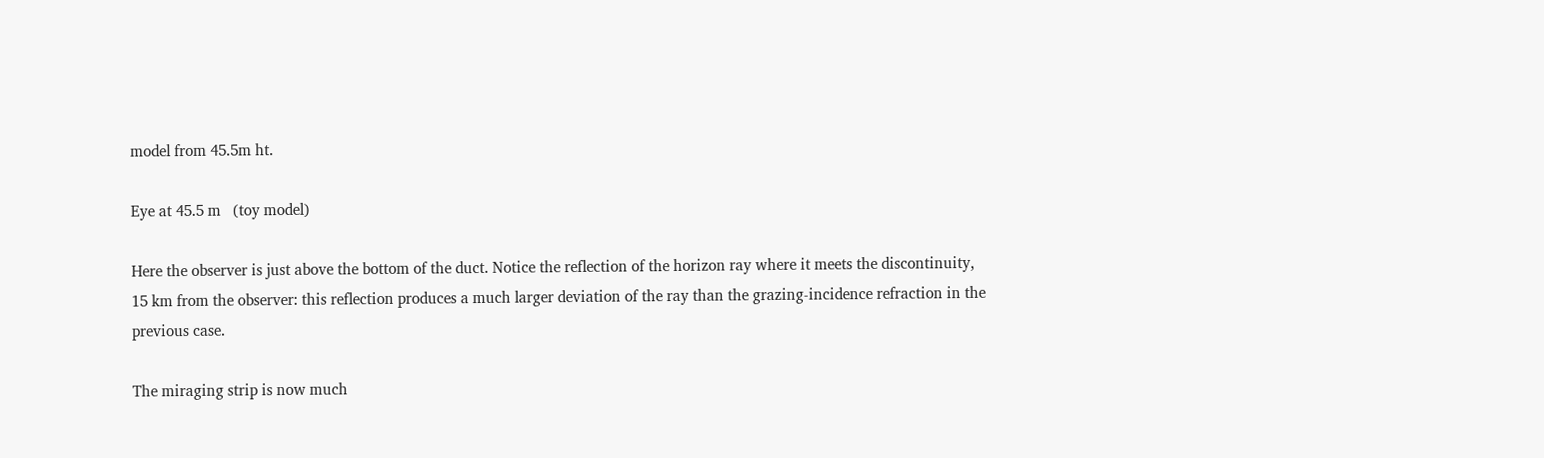model from 45.5m ht.

Eye at 45.5 m   (toy model)

Here the observer is just above the bottom of the duct. Notice the reflection of the horizon ray where it meets the discontinuity, 15 km from the observer: this reflection produces a much larger deviation of the ray than the grazing-incidence refraction in the previous case.

The miraging strip is now much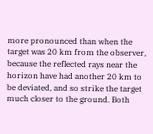more pronounced than when the target was 20 km from the observer, because the reflected rays near the horizon have had another 20 km to be deviated, and so strike the target much closer to the ground. Both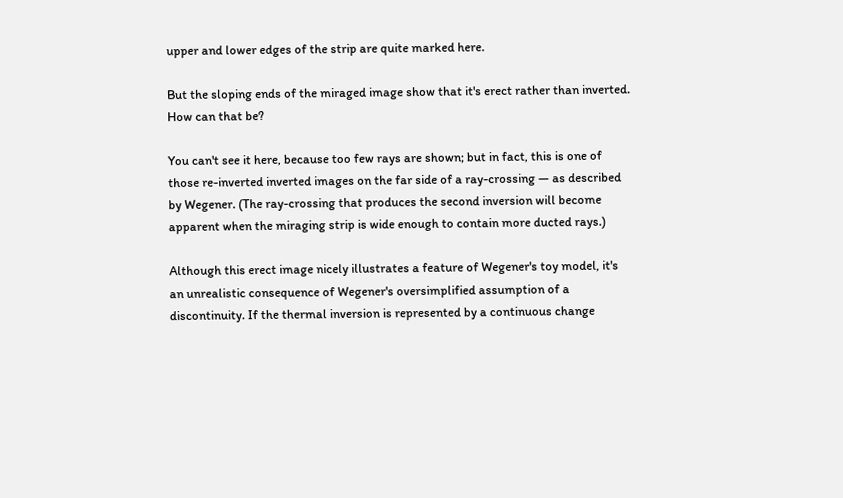upper and lower edges of the strip are quite marked here.

But the sloping ends of the miraged image show that it's erect rather than inverted. How can that be?

You can't see it here, because too few rays are shown; but in fact, this is one of those re-inverted inverted images on the far side of a ray-crossing — as described by Wegener. (The ray-crossing that produces the second inversion will become apparent when the miraging strip is wide enough to contain more ducted rays.)

Although this erect image nicely illustrates a feature of Wegener's toy model, it's an unrealistic consequence of Wegener's oversimplified assumption of a discontinuity. If the thermal inversion is represented by a continuous change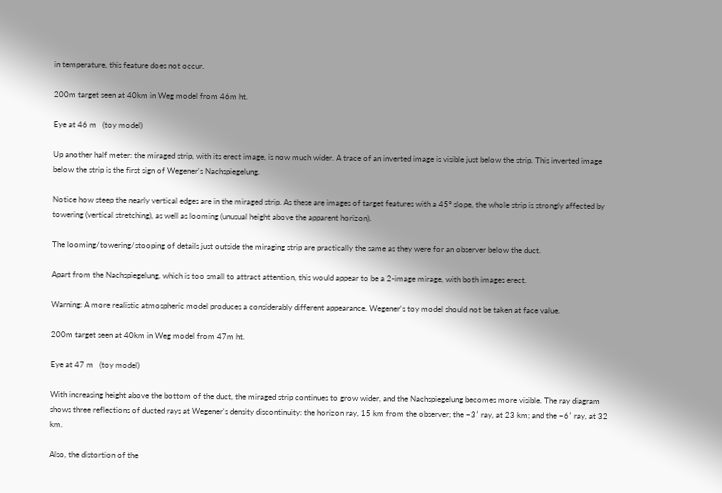in temperature, this feature does not occur.

200m target seen at 40km in Weg model from 46m ht.

Eye at 46 m   (toy model)

Up another half meter: the miraged strip, with its erect image, is now much wider. A trace of an inverted image is visible just below the strip. This inverted image below the strip is the first sign of Wegener's Nachspiegelung.

Notice how steep the nearly vertical edges are in the miraged strip. As these are images of target features with a 45° slope, the whole strip is strongly affected by towering (vertical stretching), as well as looming (unusual height above the apparent horizon).

The looming/towering/stooping of details just outside the miraging strip are practically the same as they were for an observer below the duct.

Apart from the Nachspiegelung, which is too small to attract attention, this would appear to be a 2-image mirage, with both images erect.

Warning: A more realistic atmospheric model produces a considerably different appearance. Wegener's toy model should not be taken at face value.

200m target seen at 40km in Weg model from 47m ht.

Eye at 47 m   (toy model)

With increasing height above the bottom of the duct, the miraged strip continues to grow wider, and the Nachspiegelung becomes more visible. The ray diagram shows three reflections of ducted rays at Wegener's density discontinuity: the horizon ray, 15 km from the observer; the −3′ ray, at 23 km; and the −6′ ray, at 32 km.

Also, the distortion of the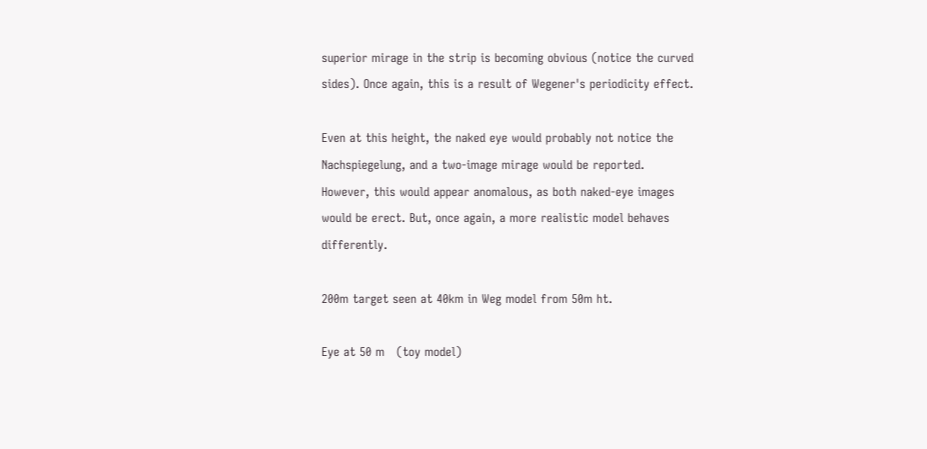superior mirage in the strip is becoming obvious (notice the curved sides). Once again, this is a result of Wegener's periodicity effect.

Even at this height, the naked eye would probably not notice the Nachspiegelung, and a two-image mirage would be reported. However, this would appear anomalous, as both naked-eye images would be erect. But, once again, a more realistic model behaves differently.

200m target seen at 40km in Weg model from 50m ht.

Eye at 50 m   (toy model)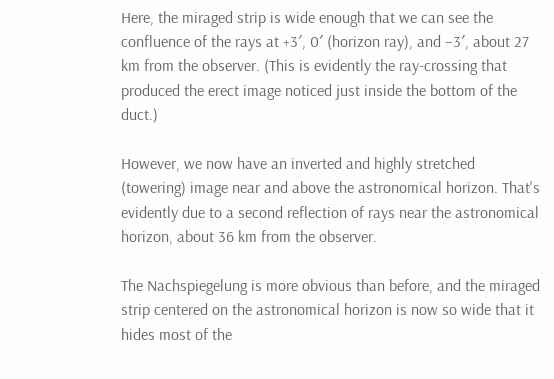Here, the miraged strip is wide enough that we can see the confluence of the rays at +3′, 0′ (horizon ray), and −3′, about 27 km from the observer. (This is evidently the ray-crossing that produced the erect image noticed just inside the bottom of the duct.)

However, we now have an inverted and highly stretched (towering) image near and above the astronomical horizon. That's evidently due to a second reflection of rays near the astronomical horizon, about 36 km from the observer.

The Nachspiegelung is more obvious than before, and the miraged strip centered on the astronomical horizon is now so wide that it hides most of the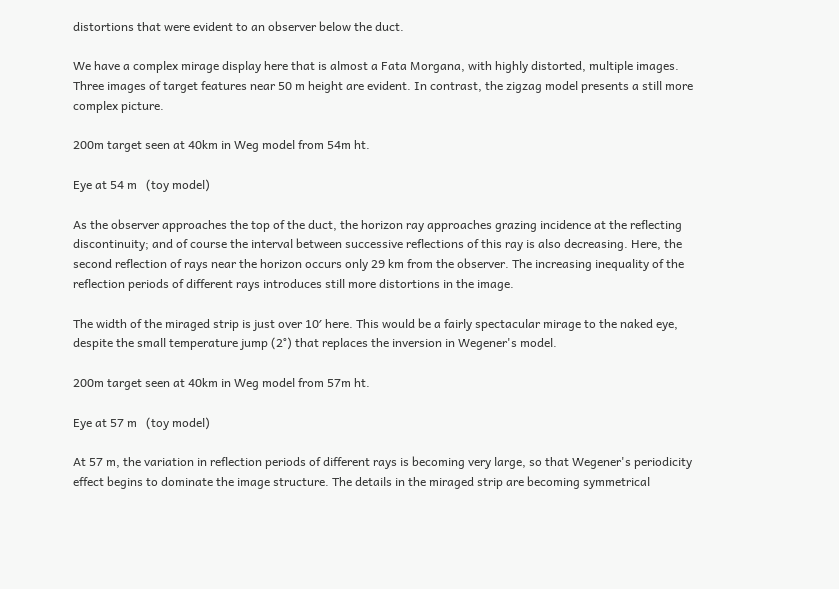distortions that were evident to an observer below the duct.

We have a complex mirage display here that is almost a Fata Morgana, with highly distorted, multiple images. Three images of target features near 50 m height are evident. In contrast, the zigzag model presents a still more complex picture.

200m target seen at 40km in Weg model from 54m ht.

Eye at 54 m   (toy model)

As the observer approaches the top of the duct, the horizon ray approaches grazing incidence at the reflecting discontinuity; and of course the interval between successive reflections of this ray is also decreasing. Here, the second reflection of rays near the horizon occurs only 29 km from the observer. The increasing inequality of the reflection periods of different rays introduces still more distortions in the image.

The width of the miraged strip is just over 10′ here. This would be a fairly spectacular mirage to the naked eye, despite the small temperature jump (2°) that replaces the inversion in Wegener's model.

200m target seen at 40km in Weg model from 57m ht.

Eye at 57 m   (toy model)

At 57 m, the variation in reflection periods of different rays is becoming very large, so that Wegener's periodicity effect begins to dominate the image structure. The details in the miraged strip are becoming symmetrical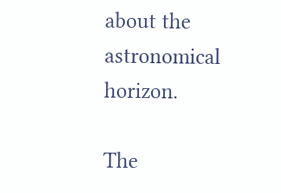about the astronomical horizon.

The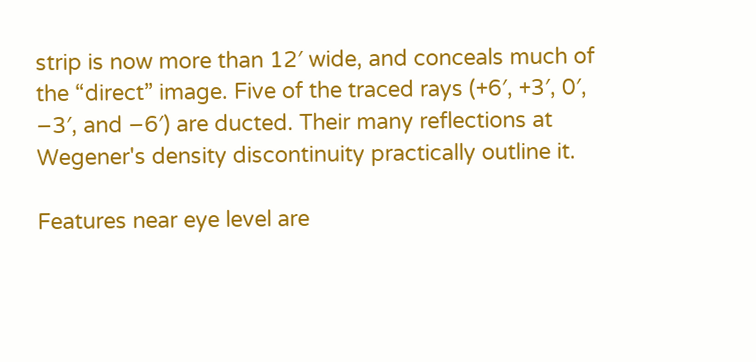strip is now more than 12′ wide, and conceals much of the “direct” image. Five of the traced rays (+6′, +3′, 0′, −3′, and −6′) are ducted. Their many reflections at Wegener's density discontinuity practically outline it.

Features near eye level are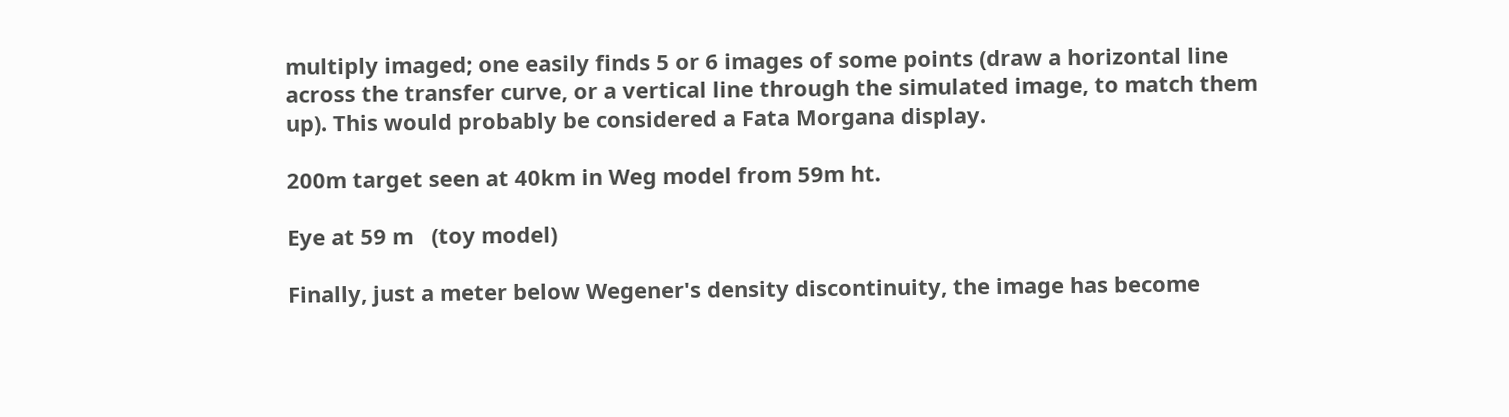multiply imaged; one easily finds 5 or 6 images of some points (draw a horizontal line across the transfer curve, or a vertical line through the simulated image, to match them up). This would probably be considered a Fata Morgana display.

200m target seen at 40km in Weg model from 59m ht.

Eye at 59 m   (toy model)

Finally, just a meter below Wegener's density discontinuity, the image has become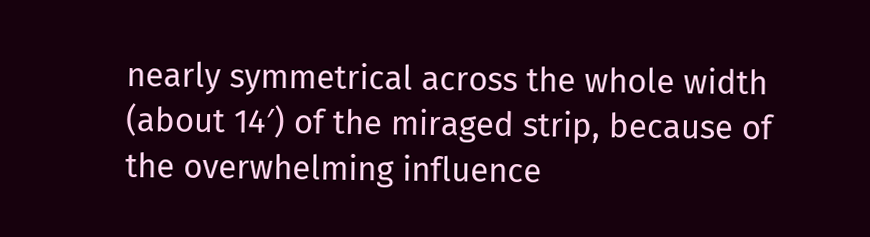nearly symmetrical across the whole width (about 14′) of the miraged strip, because of the overwhelming influence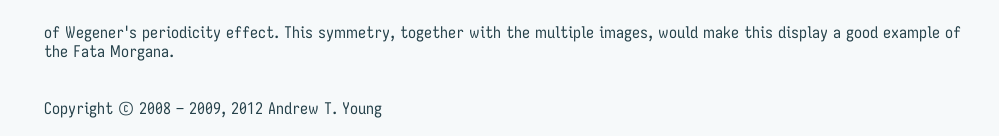of Wegener's periodicity effect. This symmetry, together with the multiple images, would make this display a good example of the Fata Morgana.


Copyright © 2008 – 2009, 2012 Andrew T. Young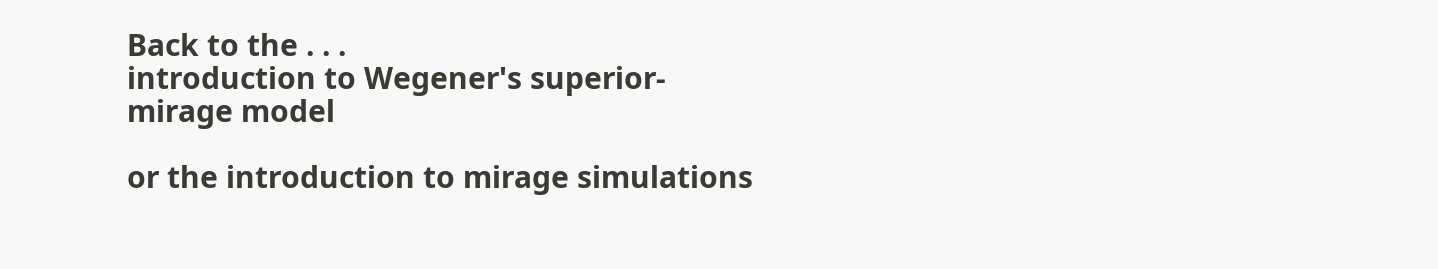Back to the . . .
introduction to Wegener's superior-mirage model

or the introduction to mirage simulations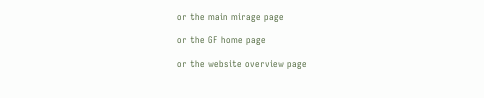or the main mirage page

or the GF home page

or the website overview page